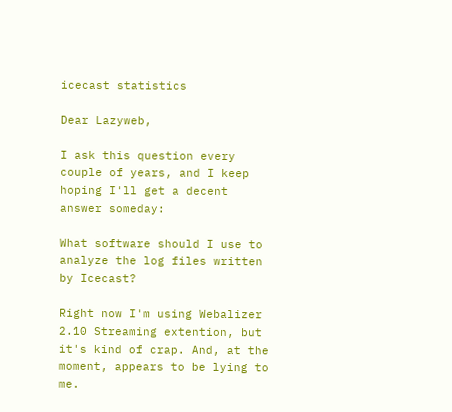icecast statistics

Dear Lazyweb,

I ask this question every couple of years, and I keep hoping I'll get a decent answer someday:

What software should I use to analyze the log files written by Icecast?

Right now I'm using Webalizer 2.10 Streaming extention, but it's kind of crap. And, at the moment, appears to be lying to me.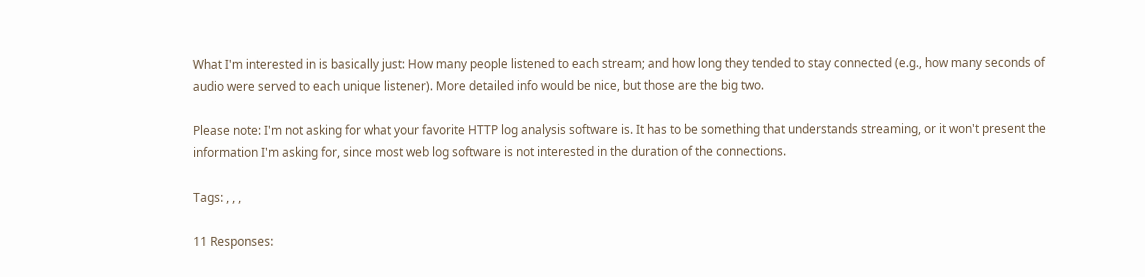What I'm interested in is basically just: How many people listened to each stream; and how long they tended to stay connected (e.g., how many seconds of audio were served to each unique listener). More detailed info would be nice, but those are the big two.

Please note: I'm not asking for what your favorite HTTP log analysis software is. It has to be something that understands streaming, or it won't present the information I'm asking for, since most web log software is not interested in the duration of the connections.

Tags: , , ,

11 Responses: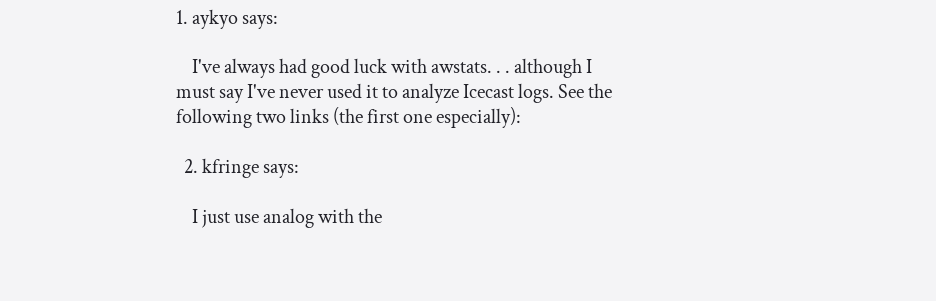1. aykyo says:

    I've always had good luck with awstats. . . although I must say I've never used it to analyze Icecast logs. See the following two links (the first one especially):

  2. kfringe says:

    I just use analog with the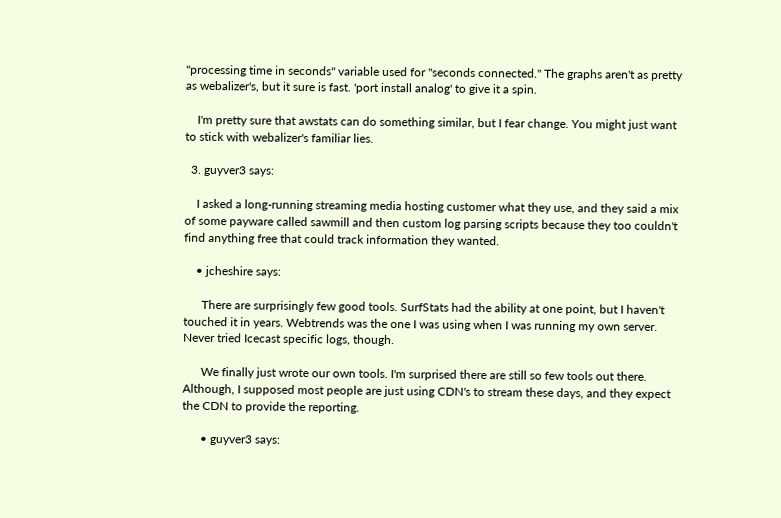"processing time in seconds" variable used for "seconds connected." The graphs aren't as pretty as webalizer's, but it sure is fast. 'port install analog' to give it a spin.

    I'm pretty sure that awstats can do something similar, but I fear change. You might just want to stick with webalizer's familiar lies.

  3. guyver3 says:

    I asked a long-running streaming media hosting customer what they use, and they said a mix of some payware called sawmill and then custom log parsing scripts because they too couldn't find anything free that could track information they wanted.

    • jcheshire says:

      There are surprisingly few good tools. SurfStats had the ability at one point, but I haven't touched it in years. Webtrends was the one I was using when I was running my own server. Never tried Icecast specific logs, though.

      We finally just wrote our own tools. I'm surprised there are still so few tools out there. Although, I supposed most people are just using CDN's to stream these days, and they expect the CDN to provide the reporting.

      • guyver3 says: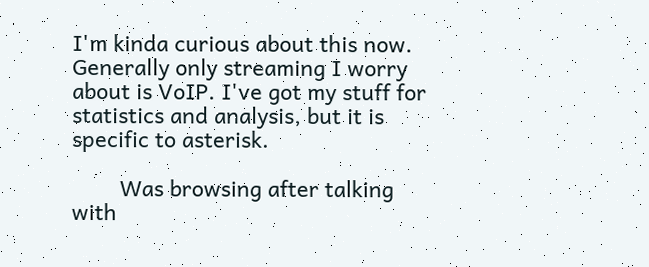I'm kinda curious about this now. Generally only streaming I worry about is VoIP. I've got my stuff for statistics and analysis, but it is specific to asterisk.

        Was browsing after talking with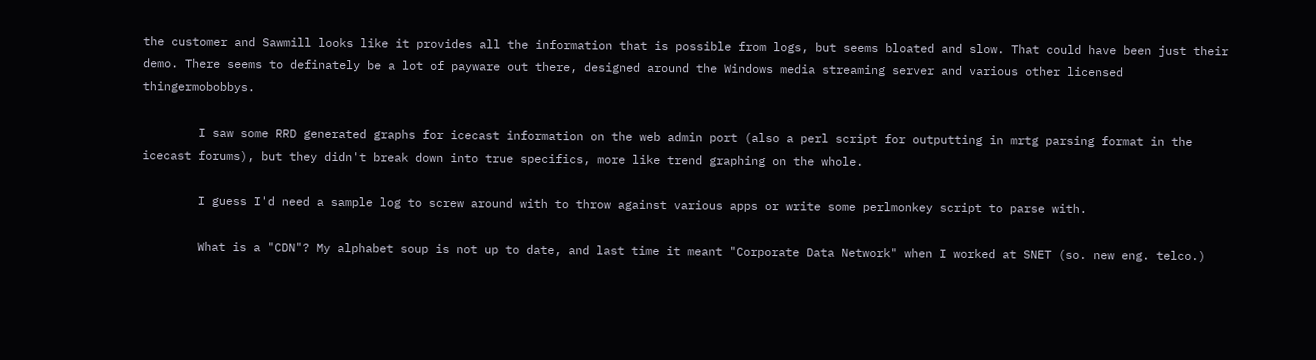the customer and Sawmill looks like it provides all the information that is possible from logs, but seems bloated and slow. That could have been just their demo. There seems to definately be a lot of payware out there, designed around the Windows media streaming server and various other licensed thingermobobbys.

        I saw some RRD generated graphs for icecast information on the web admin port (also a perl script for outputting in mrtg parsing format in the icecast forums), but they didn't break down into true specifics, more like trend graphing on the whole.

        I guess I'd need a sample log to screw around with to throw against various apps or write some perlmonkey script to parse with.

        What is a "CDN"? My alphabet soup is not up to date, and last time it meant "Corporate Data Network" when I worked at SNET (so. new eng. telco.)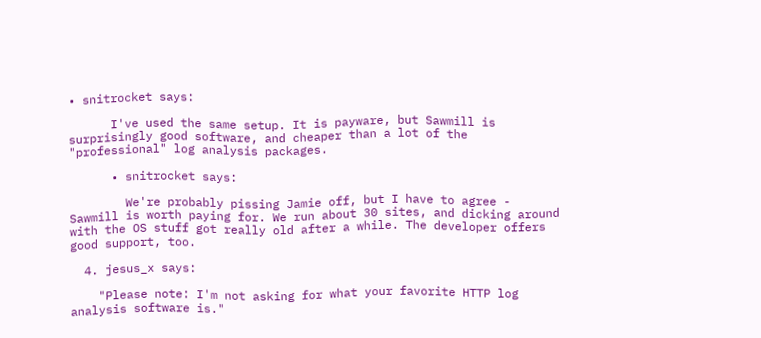• snitrocket says:

      I've used the same setup. It is payware, but Sawmill is surprisingly good software, and cheaper than a lot of the "professional" log analysis packages.

      • snitrocket says:

        We're probably pissing Jamie off, but I have to agree - Sawmill is worth paying for. We run about 30 sites, and dicking around with the OS stuff got really old after a while. The developer offers good support, too.

  4. jesus_x says:

    "Please note: I'm not asking for what your favorite HTTP log analysis software is."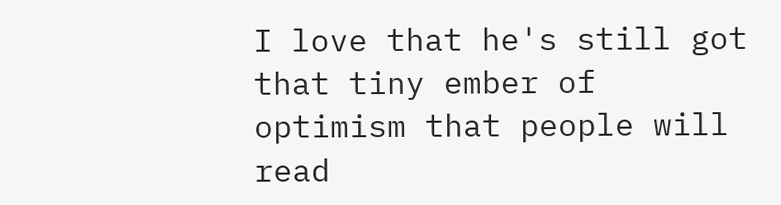I love that he's still got that tiny ember of optimism that people will read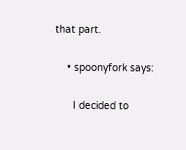that part.

    • spoonyfork says:

      I decided to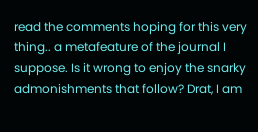read the comments hoping for this very thing.. a metafeature of the journal I suppose. Is it wrong to enjoy the snarky admonishments that follow? Drat, I am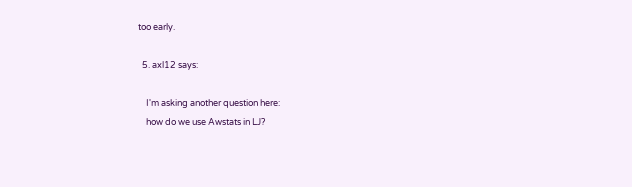too early.

  5. axl12 says:

    I'm asking another question here:
    how do we use Awstats in LJ?